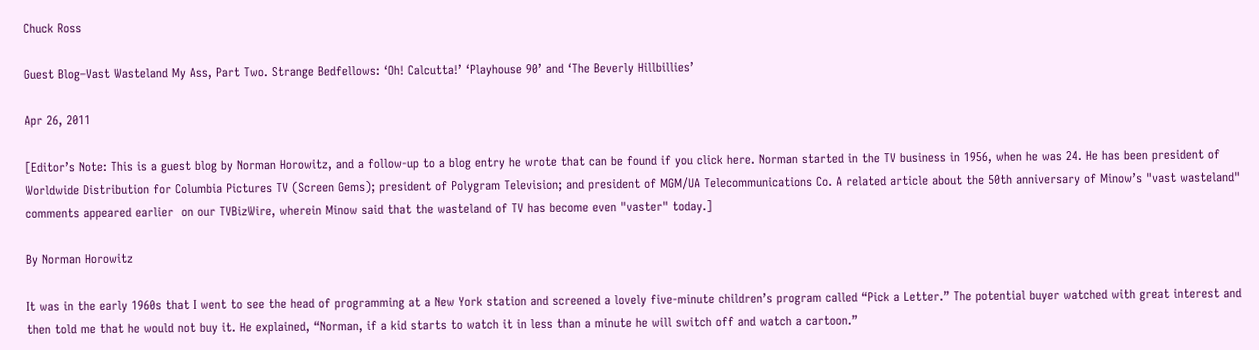Chuck Ross

Guest Blog–Vast Wasteland My Ass, Part Two. Strange Bedfellows: ‘Oh! Calcutta!’ ‘Playhouse 90’ and ‘The Beverly Hillbillies’

Apr 26, 2011

[Editor’s Note: This is a guest blog by Norman Horowitz, and a follow-up to a blog entry he wrote that can be found if you click here. Norman started in the TV business in 1956, when he was 24. He has been president of Worldwide Distribution for Columbia Pictures TV (Screen Gems); president of Polygram Television; and president of MGM/UA Telecommunications Co. A related article about the 50th anniversary of Minow’s "vast wasteland" comments appeared earlier  on our TVBizWire, wherein Minow said that the wasteland of TV has become even "vaster" today.]

By Norman Horowitz

It was in the early 1960s that I went to see the head of programming at a New York station and screened a lovely five-minute children’s program called “Pick a Letter.” The potential buyer watched with great interest and then told me that he would not buy it. He explained, “Norman, if a kid starts to watch it in less than a minute he will switch off and watch a cartoon.”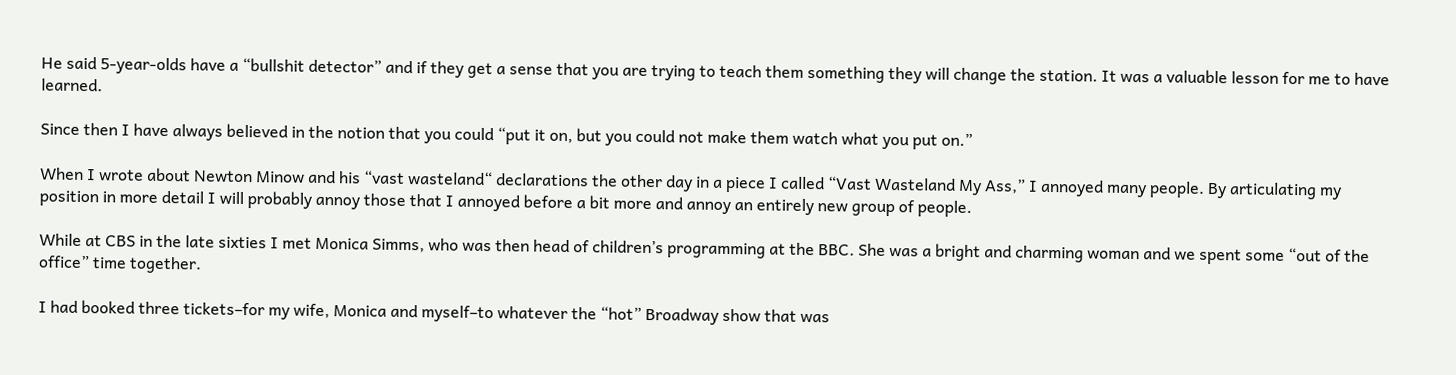He said 5-year-olds have a “bullshit detector” and if they get a sense that you are trying to teach them something they will change the station. It was a valuable lesson for me to have learned.

Since then I have always believed in the notion that you could “put it on, but you could not make them watch what you put on.”

When I wrote about Newton Minow and his “vast wasteland“ declarations the other day in a piece I called “Vast Wasteland My Ass,” I annoyed many people. By articulating my position in more detail I will probably annoy those that I annoyed before a bit more and annoy an entirely new group of people.

While at CBS in the late sixties I met Monica Simms, who was then head of children’s programming at the BBC. She was a bright and charming woman and we spent some “out of the office” time together.

I had booked three tickets–for my wife, Monica and myself–to whatever the “hot” Broadway show that was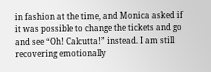in fashion at the time, and Monica asked if it was possible to change the tickets and go and see “Oh! Calcutta!” instead. I am still recovering emotionally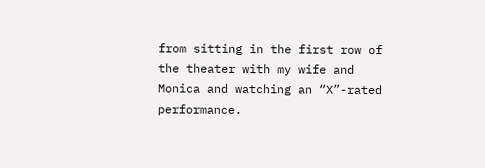from sitting in the first row of the theater with my wife and Monica and watching an “X”-rated performance.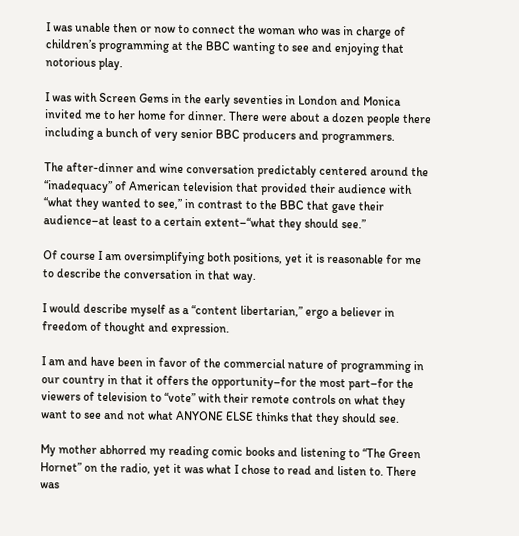I was unable then or now to connect the woman who was in charge of children’s programming at the BBC wanting to see and enjoying that notorious play.

I was with Screen Gems in the early seventies in London and Monica invited me to her home for dinner. There were about a dozen people there including a bunch of very senior BBC producers and programmers.

The after-dinner and wine conversation predictably centered around the “inadequacy” of American television that provided their audience with “what they wanted to see,” in contrast to the BBC that gave their audience–at least to a certain extent–“what they should see.”

Of course I am oversimplifying both positions, yet it is reasonable for me to describe the conversation in that way.

I would describe myself as a “content libertarian,” ergo a believer in freedom of thought and expression.

I am and have been in favor of the commercial nature of programming in our country in that it offers the opportunity–for the most part–for the viewers of television to “vote” with their remote controls on what they want to see and not what ANYONE ELSE thinks that they should see.

My mother abhorred my reading comic books and listening to “The Green Hornet” on the radio, yet it was what I chose to read and listen to. There was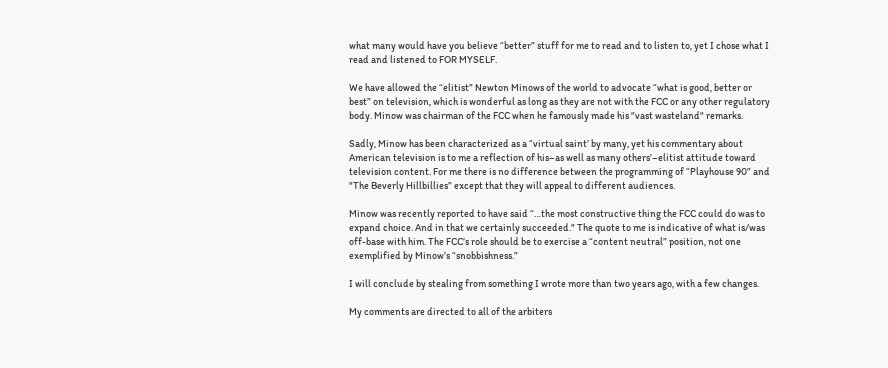what many would have you believe “better” stuff for me to read and to listen to, yet I chose what I read and listened to FOR MYSELF.

We have allowed the “elitist” Newton Minows of the world to advocate “what is good, better or best” on television, which is wonderful as long as they are not with the FCC or any other regulatory body. Minow was chairman of the FCC when he famously made his "vast wasteland" remarks.

Sadly, Minow has been characterized as a “virtual saint’ by many, yet his commentary about American television is to me a reflection of his–as well as many others’–elitist attitude toward television content. For me there is no difference between the programming of “Playhouse 90” and "The Beverly Hillbillies” except that they will appeal to different audiences.

Minow was recently reported to have said “…the most constructive thing the FCC could do was to expand choice. And in that we certainly succeeded." The quote to me is indicative of what is/was off-base with him. The FCC’s role should be to exercise a “content neutral” position, not one exemplified by Minow’s “snobbishness.”

I will conclude by stealing from something I wrote more than two years ago, with a few changes.

My comments are directed to all of the arbiters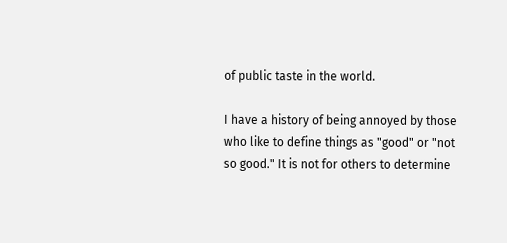of public taste in the world.

I have a history of being annoyed by those who like to define things as "good" or "not so good." It is not for others to determine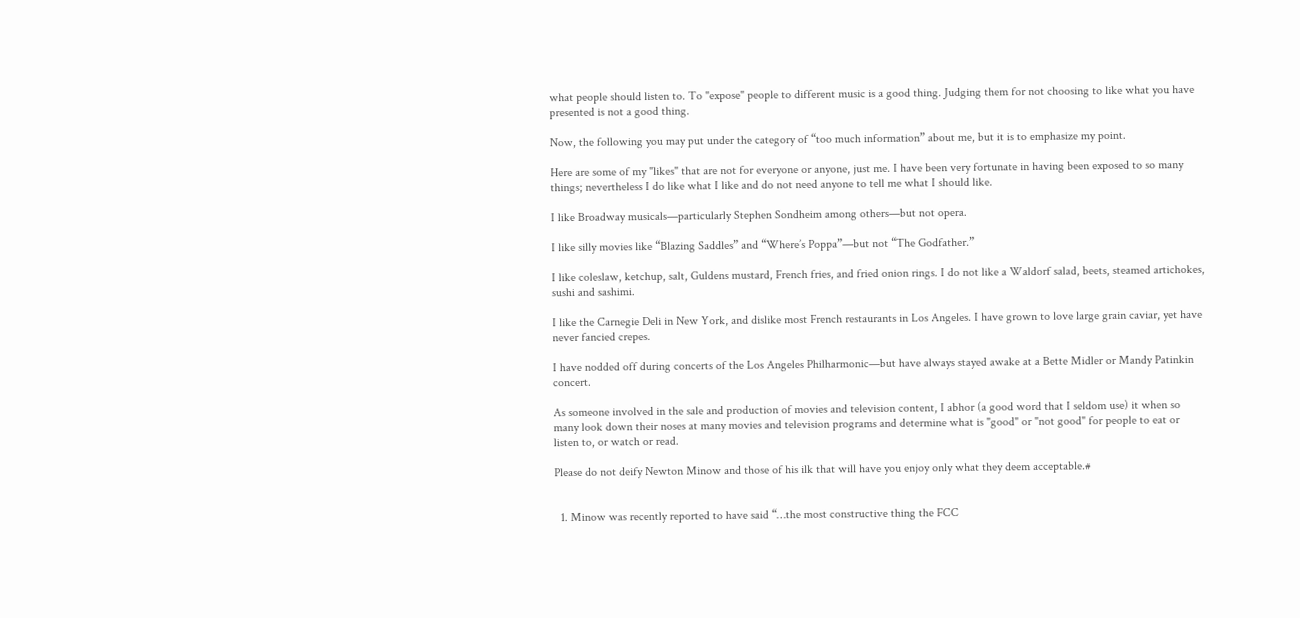what people should listen to. To "expose" people to different music is a good thing. Judging them for not choosing to like what you have presented is not a good thing.

Now, the following you may put under the category of “too much information” about me, but it is to emphasize my point.

Here are some of my "likes" that are not for everyone or anyone, just me. I have been very fortunate in having been exposed to so many things; nevertheless I do like what I like and do not need anyone to tell me what I should like.

I like Broadway musicals—particularly Stephen Sondheim among others—but not opera.

I like silly movies like “Blazing Saddles” and “Where’s Poppa”—but not “The Godfather.”

I like coleslaw, ketchup, salt, Guldens mustard, French fries, and fried onion rings. I do not like a Waldorf salad, beets, steamed artichokes, sushi and sashimi.

I like the Carnegie Deli in New York, and dislike most French restaurants in Los Angeles. I have grown to love large grain caviar, yet have never fancied crepes.

I have nodded off during concerts of the Los Angeles Philharmonic—but have always stayed awake at a Bette Midler or Mandy Patinkin concert.

As someone involved in the sale and production of movies and television content, I abhor (a good word that I seldom use) it when so many look down their noses at many movies and television programs and determine what is "good" or "not good" for people to eat or listen to, or watch or read.

Please do not deify Newton Minow and those of his ilk that will have you enjoy only what they deem acceptable.#


  1. Minow was recently reported to have said “…the most constructive thing the FCC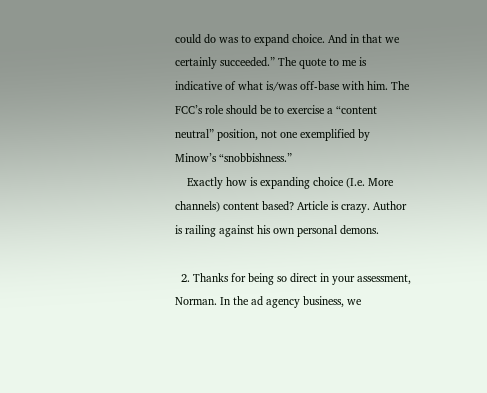could do was to expand choice. And in that we certainly succeeded.” The quote to me is indicative of what is/was off-base with him. The FCC’s role should be to exercise a “content neutral” position, not one exemplified by Minow’s “snobbishness.”
    Exactly how is expanding choice (I.e. More channels) content based? Article is crazy. Author is railing against his own personal demons.

  2. Thanks for being so direct in your assessment, Norman. In the ad agency business, we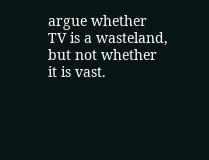argue whether TV is a wasteland, but not whether it is vast.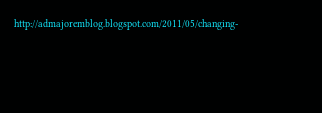http://admajoremblog.blogspot.com/2011/05/changing-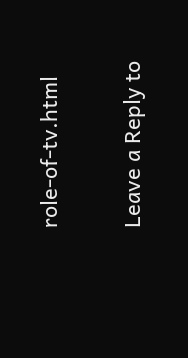role-of-tv.html

Leave a Reply to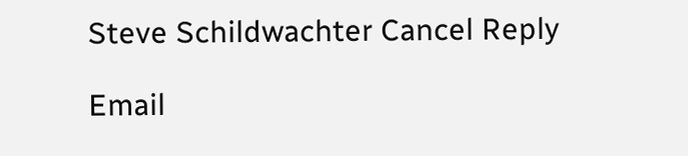Steve Schildwachter Cancel Reply

Email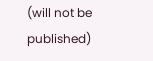(will not be published)